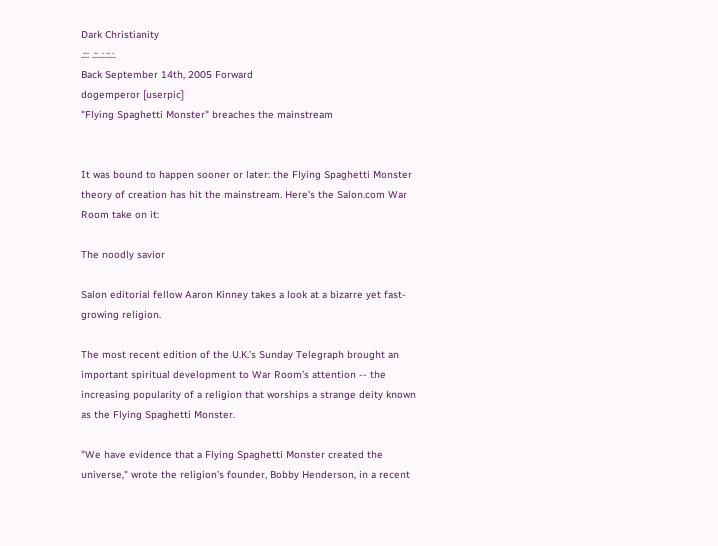Dark Christianity
.::: .::..:.::.:.
Back September 14th, 2005 Forward
dogemperor [userpic]
"Flying Spaghetti Monster" breaches the mainstream


It was bound to happen sooner or later: the Flying Spaghetti Monster theory of creation has hit the mainstream. Here's the Salon.com War Room take on it:

The noodly savior

Salon editorial fellow Aaron Kinney takes a look at a bizarre yet fast-growing religion.

The most recent edition of the U.K.’s Sunday Telegraph brought an important spiritual development to War Room’s attention -- the increasing popularity of a religion that worships a strange deity known as the Flying Spaghetti Monster.

"We have evidence that a Flying Spaghetti Monster created the universe," wrote the religion’s founder, Bobby Henderson, in a recent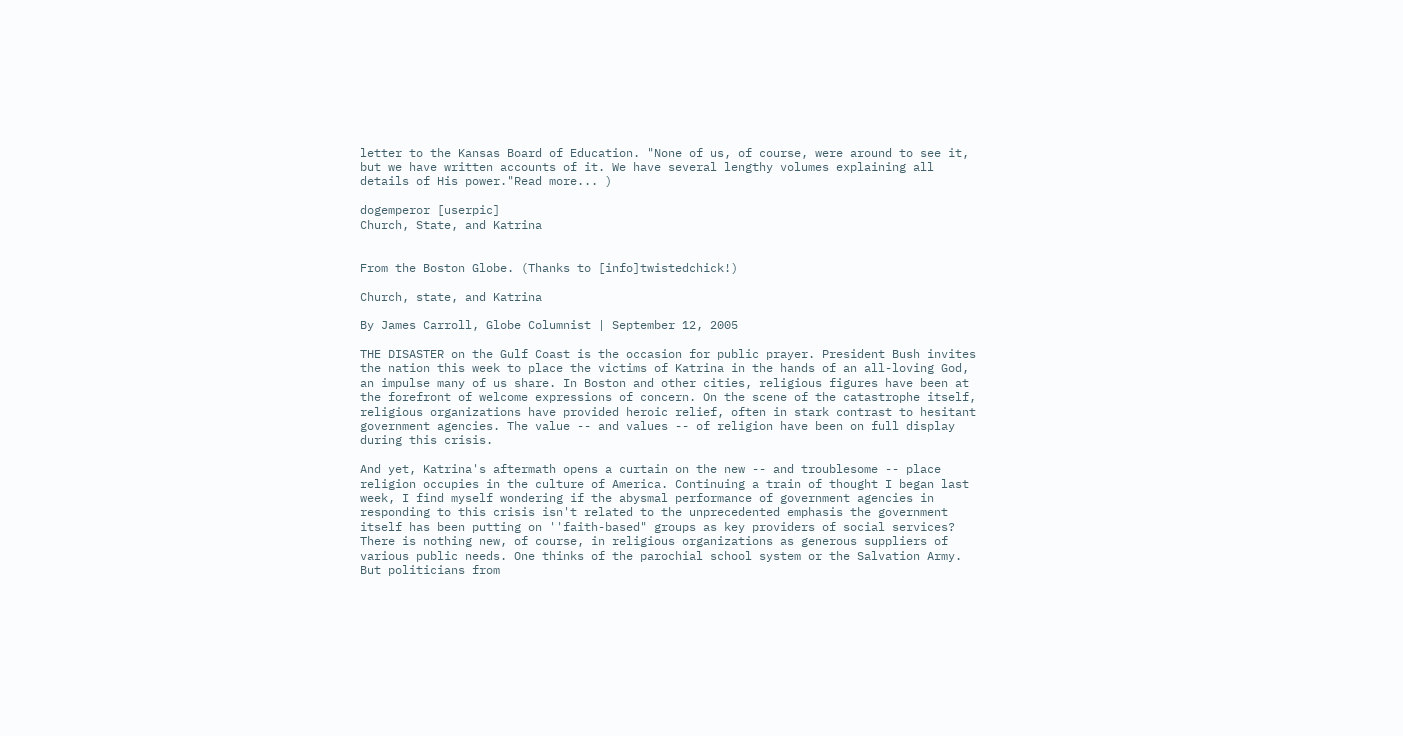letter to the Kansas Board of Education. "None of us, of course, were around to see it, but we have written accounts of it. We have several lengthy volumes explaining all details of His power."Read more... )

dogemperor [userpic]
Church, State, and Katrina


From the Boston Globe. (Thanks to [info]twistedchick!)

Church, state, and Katrina

By James Carroll, Globe Columnist | September 12, 2005

THE DISASTER on the Gulf Coast is the occasion for public prayer. President Bush invites the nation this week to place the victims of Katrina in the hands of an all-loving God, an impulse many of us share. In Boston and other cities, religious figures have been at the forefront of welcome expressions of concern. On the scene of the catastrophe itself, religious organizations have provided heroic relief, often in stark contrast to hesitant government agencies. The value -- and values -- of religion have been on full display during this crisis.

And yet, Katrina's aftermath opens a curtain on the new -- and troublesome -- place religion occupies in the culture of America. Continuing a train of thought I began last week, I find myself wondering if the abysmal performance of government agencies in responding to this crisis isn't related to the unprecedented emphasis the government itself has been putting on ''faith-based" groups as key providers of social services? There is nothing new, of course, in religious organizations as generous suppliers of various public needs. One thinks of the parochial school system or the Salvation Army. But politicians from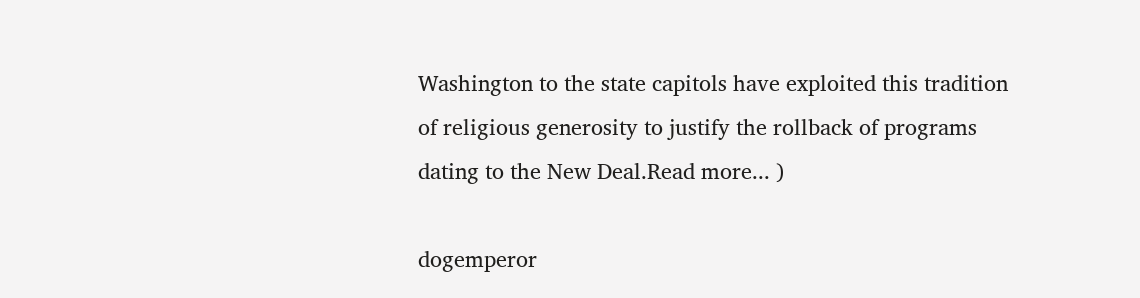Washington to the state capitols have exploited this tradition of religious generosity to justify the rollback of programs dating to the New Deal.Read more... )

dogemperor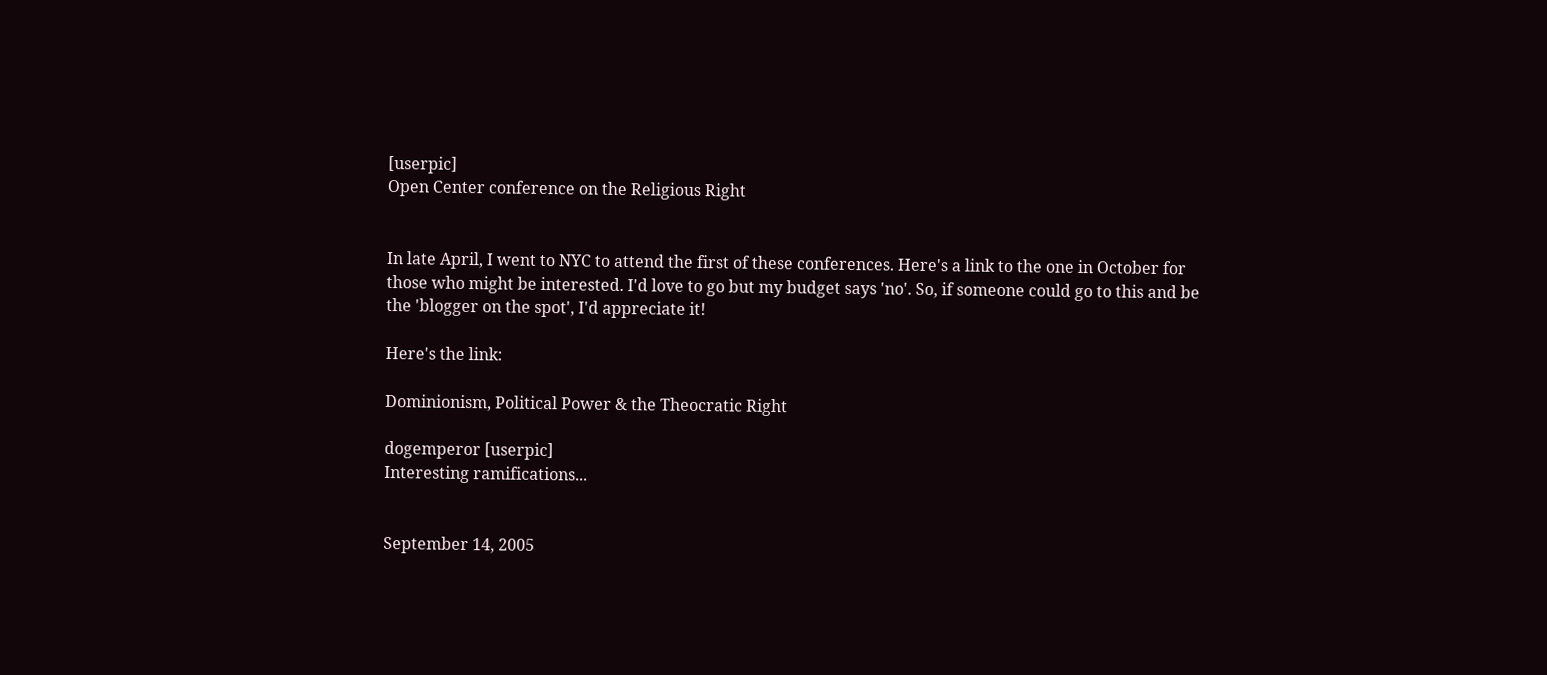[userpic]
Open Center conference on the Religious Right


In late April, I went to NYC to attend the first of these conferences. Here's a link to the one in October for those who might be interested. I'd love to go but my budget says 'no'. So, if someone could go to this and be the 'blogger on the spot', I'd appreciate it!

Here's the link:

Dominionism, Political Power & the Theocratic Right

dogemperor [userpic]
Interesting ramifications...


September 14, 2005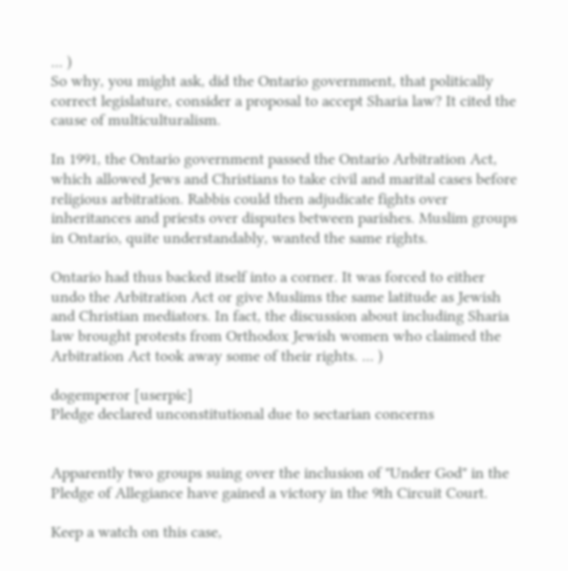... )
So why, you might ask, did the Ontario government, that politically correct legislature, consider a proposal to accept Sharia law? It cited the cause of multiculturalism.

In 1991, the Ontario government passed the Ontario Arbitration Act, which allowed Jews and Christians to take civil and marital cases before religious arbitration. Rabbis could then adjudicate fights over inheritances and priests over disputes between parishes. Muslim groups in Ontario, quite understandably, wanted the same rights.

Ontario had thus backed itself into a corner. It was forced to either undo the Arbitration Act or give Muslims the same latitude as Jewish and Christian mediators. In fact, the discussion about including Sharia law brought protests from Orthodox Jewish women who claimed the Arbitration Act took away some of their rights. ... )

dogemperor [userpic]
Pledge declared unconstitutional due to sectarian concerns


Apparently two groups suing over the inclusion of "Under God" in the Pledge of Allegiance have gained a victory in the 9th Circuit Court.

Keep a watch on this case,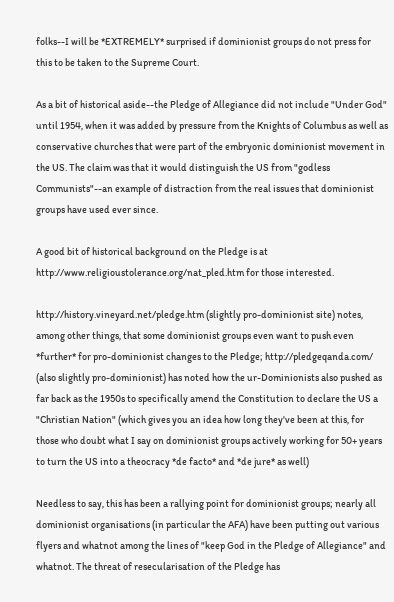folks--I will be *EXTREMELY* surprised if dominionist groups do not press for this to be taken to the Supreme Court.

As a bit of historical aside--the Pledge of Allegiance did not include "Under God" until 1954, when it was added by pressure from the Knights of Columbus as well as conservative churches that were part of the embryonic dominionist movement in the US. The claim was that it would distinguish the US from "godless Communists"--an example of distraction from the real issues that dominionist groups have used ever since.

A good bit of historical background on the Pledge is at http://www.religioustolerance.org/nat_pled.htm for those interested.

http://history.vineyard.net/pledge.htm (slightly pro-dominionist site) notes, among other things, that some dominionist groups even want to push even *further* for pro-dominionist changes to the Pledge; http://pledgeqanda.com/ (also slightly pro-dominionist) has noted how the ur-Dominionists also pushed as far back as the 1950s to specifically amend the Constitution to declare the US a "Christian Nation" (which gives you an idea how long they've been at this, for those who doubt what I say on dominionist groups actively working for 50+ years to turn the US into a theocracy *de facto* and *de jure* as well)

Needless to say, this has been a rallying point for dominionist groups; nearly all dominionist organisations (in particular the AFA) have been putting out various flyers and whatnot among the lines of "keep God in the Pledge of Allegiance" and whatnot. The threat of resecularisation of the Pledge has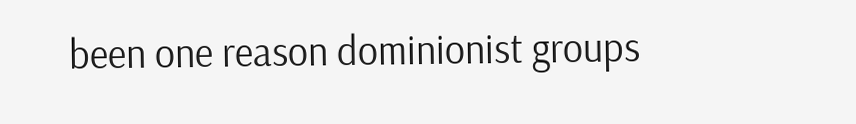been one reason dominionist groups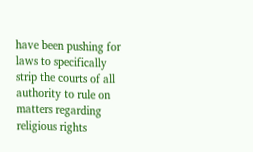have been pushing for laws to specifically strip the courts of all authority to rule on matters regarding religious rights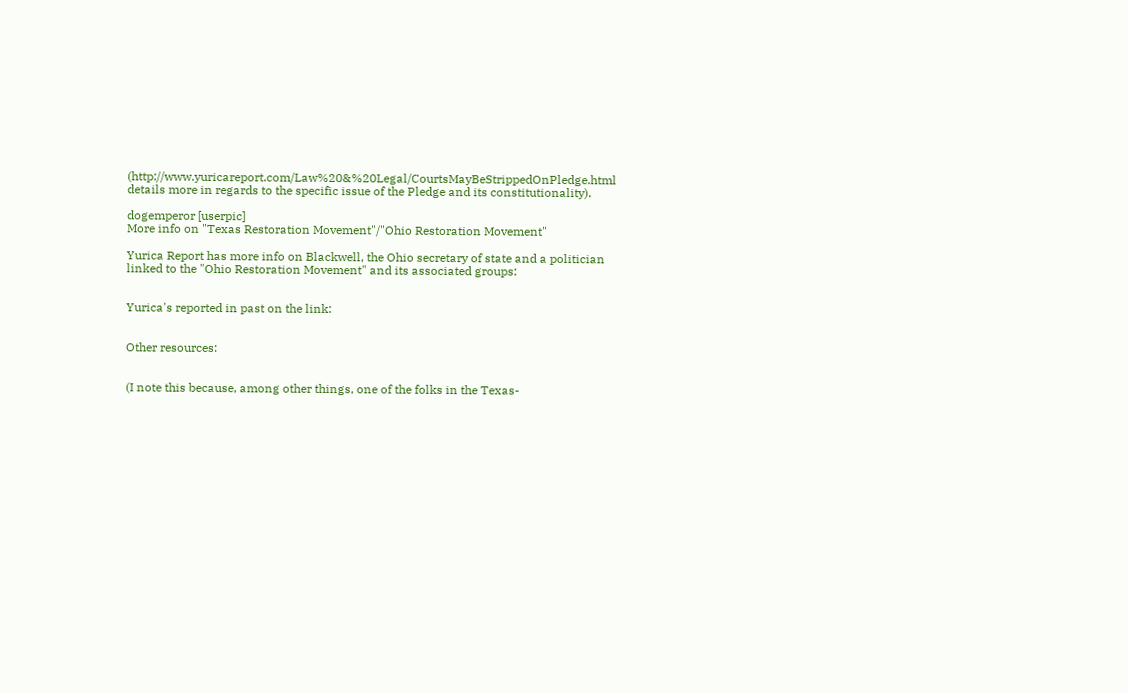(http://www.yuricareport.com/Law%20&%20Legal/CourtsMayBeStrippedOnPledge.html details more in regards to the specific issue of the Pledge and its constitutionality).

dogemperor [userpic]
More info on "Texas Restoration Movement"/"Ohio Restoration Movement"

Yurica Report has more info on Blackwell, the Ohio secretary of state and a politician linked to the "Ohio Restoration Movement" and its associated groups:


Yurica's reported in past on the link:


Other resources:


(I note this because, among other things, one of the folks in the Texas-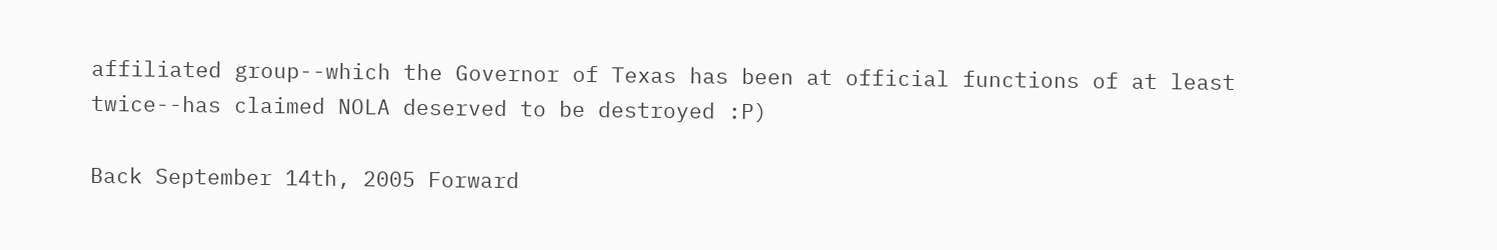affiliated group--which the Governor of Texas has been at official functions of at least twice--has claimed NOLA deserved to be destroyed :P)

Back September 14th, 2005 Forward